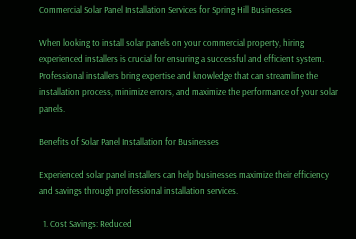Commercial Solar Panel Installation Services for Spring Hill Businesses

When looking to install solar panels on your commercial property, hiring experienced installers is crucial for ensuring a successful and efficient system. Professional installers bring expertise and knowledge that can streamline the installation process, minimize errors, and maximize the performance of your solar panels.

Benefits of Solar Panel Installation for Businesses

Experienced solar panel installers can help businesses maximize their efficiency and savings through professional installation services.

  1. Cost Savings: Reduced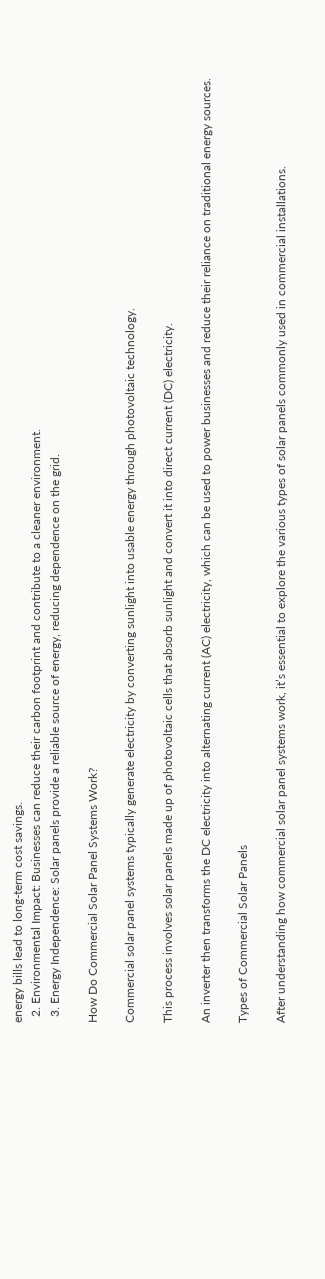energy bills lead to long-term cost savings.
  2. Environmental Impact: Businesses can reduce their carbon footprint and contribute to a cleaner environment.
  3. Energy Independence: Solar panels provide a reliable source of energy, reducing dependence on the grid.

How Do Commercial Solar Panel Systems Work?

Commercial solar panel systems typically generate electricity by converting sunlight into usable energy through photovoltaic technology.

This process involves solar panels made up of photovoltaic cells that absorb sunlight and convert it into direct current (DC) electricity.

An inverter then transforms the DC electricity into alternating current (AC) electricity, which can be used to power businesses and reduce their reliance on traditional energy sources.

Types of Commercial Solar Panels

After understanding how commercial solar panel systems work, it’s essential to explore the various types of solar panels commonly used in commercial installations.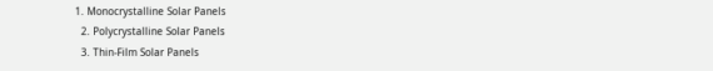1. Monocrystalline Solar Panels
  2. Polycrystalline Solar Panels
  3. Thin-Film Solar Panels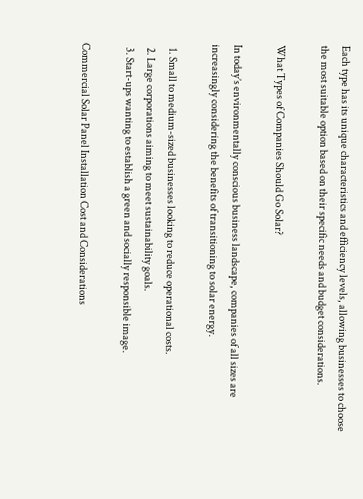Each type has its unique characteristics and efficiency levels, allowing businesses to choose the most suitable option based on their specific needs and budget considerations.

What Types of Companies Should Go Solar?

In today’s environmentally conscious business landscape, companies of all sizes are increasingly considering the benefits of transitioning to solar energy.

  1. Small to medium-sized businesses looking to reduce operational costs.
  2. Large corporations aiming to meet sustainability goals.
  3. Start-ups wanting to establish a green and socially responsible image.

Commercial Solar Panel Installation Cost and Considerations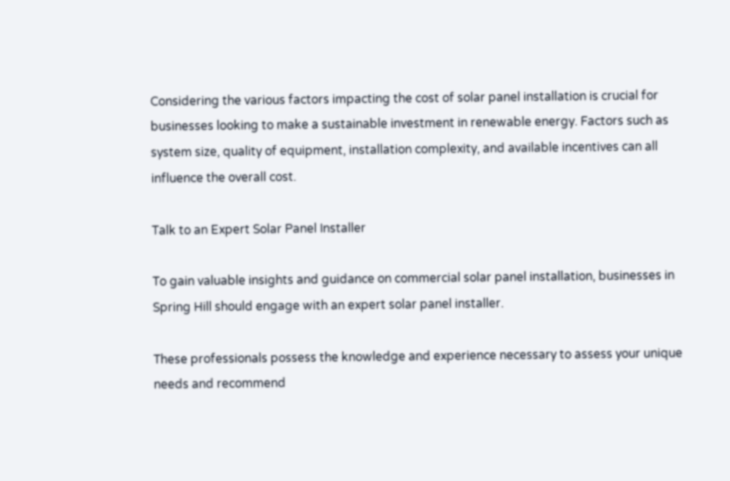Considering the various factors impacting the cost of solar panel installation is crucial for businesses looking to make a sustainable investment in renewable energy. Factors such as system size, quality of equipment, installation complexity, and available incentives can all influence the overall cost.

Talk to an Expert Solar Panel Installer

To gain valuable insights and guidance on commercial solar panel installation, businesses in Spring Hill should engage with an expert solar panel installer.

These professionals possess the knowledge and experience necessary to assess your unique needs and recommend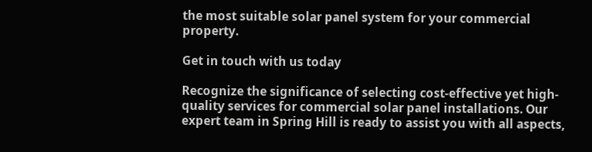the most suitable solar panel system for your commercial property.

Get in touch with us today

Recognize the significance of selecting cost-effective yet high-quality services for commercial solar panel installations. Our expert team in Spring Hill is ready to assist you with all aspects,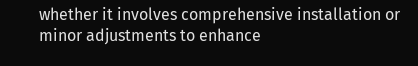whether it involves comprehensive installation or minor adjustments to enhance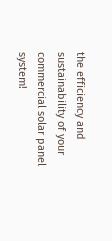the efficiency and sustainability of your commercial solar panel system!